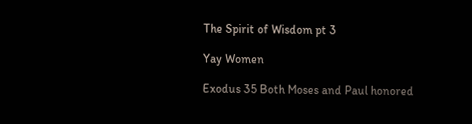The Spirit of Wisdom pt 3

Yay Women

Exodus 35 Both Moses and Paul honored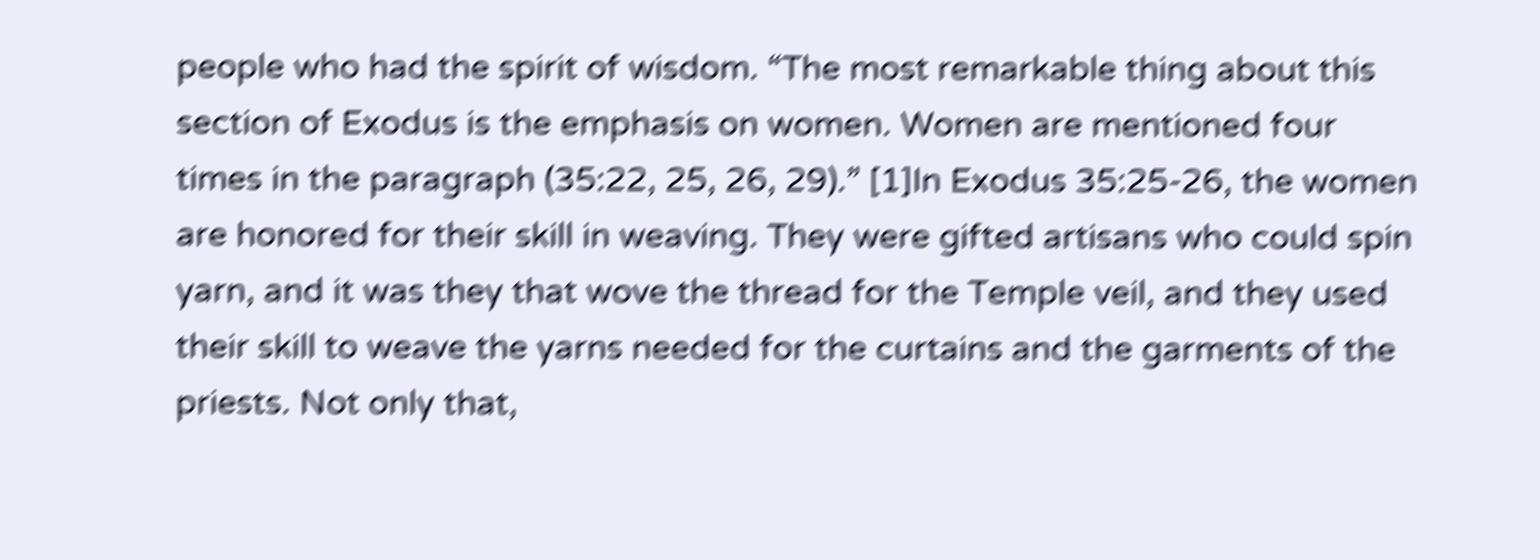people who had the spirit of wisdom. “The most remarkable thing about this section of Exodus is the emphasis on women. Women are mentioned four times in the paragraph (35:22, 25, 26, 29).” [1]In Exodus 35:25-26, the women are honored for their skill in weaving. They were gifted artisans who could spin yarn, and it was they that wove the thread for the Temple veil, and they used their skill to weave the yarns needed for the curtains and the garments of the priests. Not only that,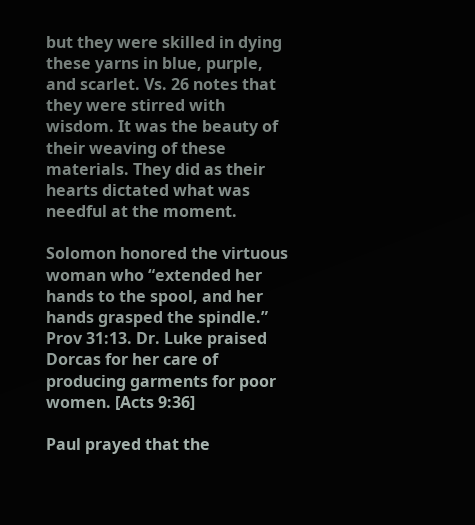but they were skilled in dying these yarns in blue, purple, and scarlet. Vs. 26 notes that they were stirred with wisdom. It was the beauty of their weaving of these materials. They did as their hearts dictated what was needful at the moment.

Solomon honored the virtuous woman who “extended her hands to the spool, and her hands grasped the spindle.” Prov 31:13. Dr. Luke praised Dorcas for her care of producing garments for poor women. [Acts 9:36]

Paul prayed that the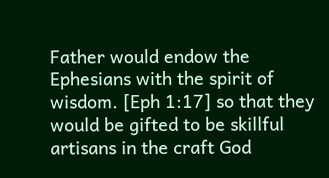Father would endow the Ephesians with the spirit of wisdom. [Eph 1:17] so that they would be gifted to be skillful artisans in the craft God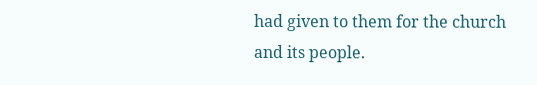had given to them for the church and its people.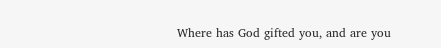Where has God gifted you, and are you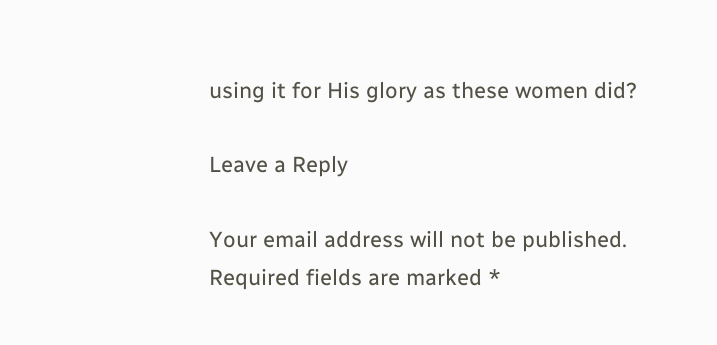using it for His glory as these women did?

Leave a Reply

Your email address will not be published. Required fields are marked *